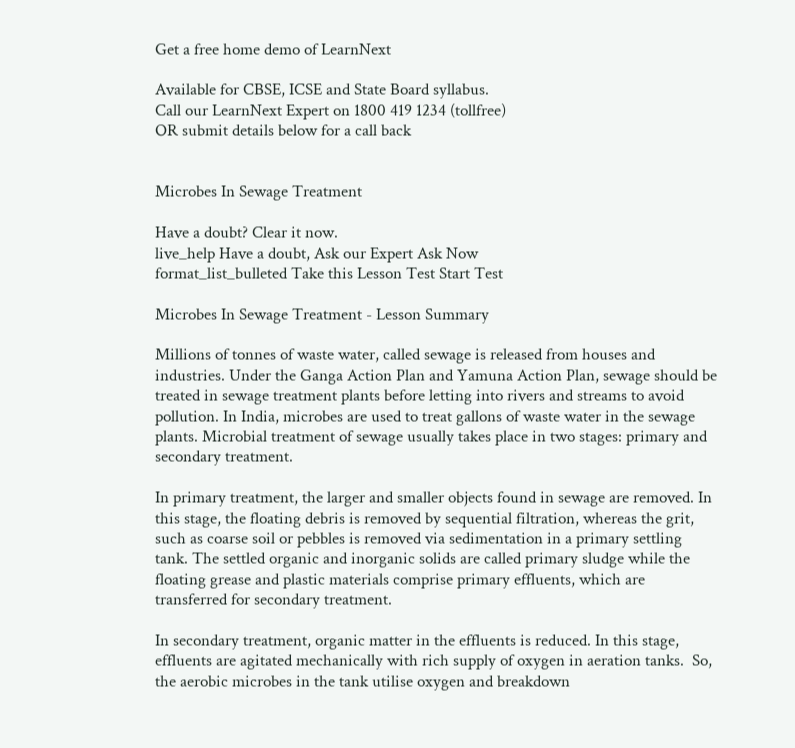Get a free home demo of LearnNext

Available for CBSE, ICSE and State Board syllabus.
Call our LearnNext Expert on 1800 419 1234 (tollfree)
OR submit details below for a call back


Microbes In Sewage Treatment

Have a doubt? Clear it now.
live_help Have a doubt, Ask our Expert Ask Now
format_list_bulleted Take this Lesson Test Start Test

Microbes In Sewage Treatment - Lesson Summary

Millions of tonnes of waste water, called sewage is released from houses and industries. Under the Ganga Action Plan and Yamuna Action Plan, sewage should be treated in sewage treatment plants before letting into rivers and streams to avoid pollution. In India, microbes are used to treat gallons of waste water in the sewage plants. Microbial treatment of sewage usually takes place in two stages: primary and secondary treatment.

In primary treatment, the larger and smaller objects found in sewage are removed. In this stage, the floating debris is removed by sequential filtration, whereas the grit, such as coarse soil or pebbles is removed via sedimentation in a primary settling tank. The settled organic and inorganic solids are called primary sludge while the floating grease and plastic materials comprise primary effluents, which are transferred for secondary treatment.

In secondary treatment, organic matter in the effluents is reduced. In this stage, effluents are agitated mechanically with rich supply of oxygen in aeration tanks.  So, the aerobic microbes in the tank utilise oxygen and breakdown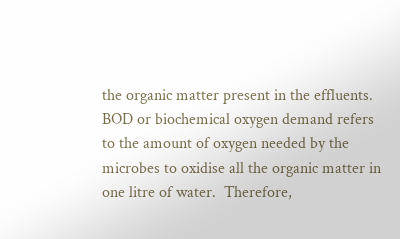the organic matter present in the effluents. BOD or biochemical oxygen demand refers to the amount of oxygen needed by the microbes to oxidise all the organic matter in one litre of water.  Therefore,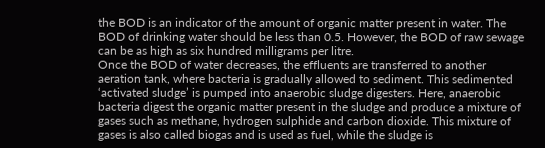the BOD is an indicator of the amount of organic matter present in water. The BOD of drinking water should be less than 0.5. However, the BOD of raw sewage can be as high as six hundred milligrams per litre.
Once the BOD of water decreases, the effluents are transferred to another aeration tank, where bacteria is gradually allowed to sediment. This sedimented ‘activated sludge’ is pumped into anaerobic sludge digesters. Here, anaerobic bacteria digest the organic matter present in the sludge and produce a mixture of gases such as methane, hydrogen sulphide and carbon dioxide. This mixture of gases is also called biogas and is used as fuel, while the sludge is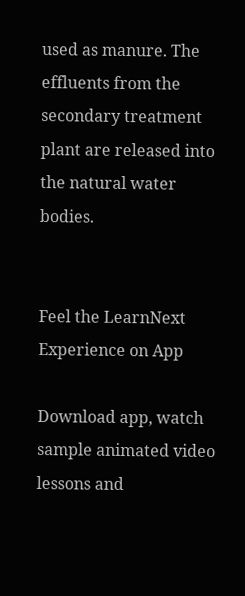used as manure. The effluents from the secondary treatment plant are released into the natural water bodies.


Feel the LearnNext Experience on App

Download app, watch sample animated video lessons and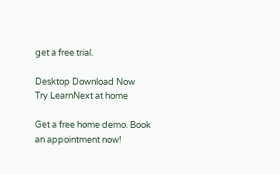get a free trial.

Desktop Download Now
Try LearnNext at home

Get a free home demo. Book an appointment now!